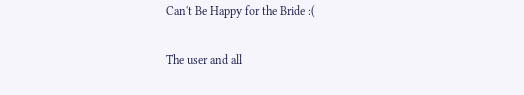Can't Be Happy for the Bride :(

The user and all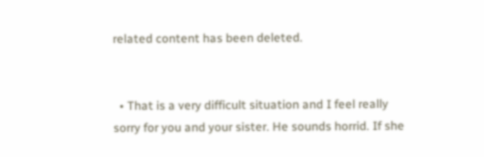related content has been deleted.


  • That is a very difficult situation and I feel really sorry for you and your sister. He sounds horrid. If she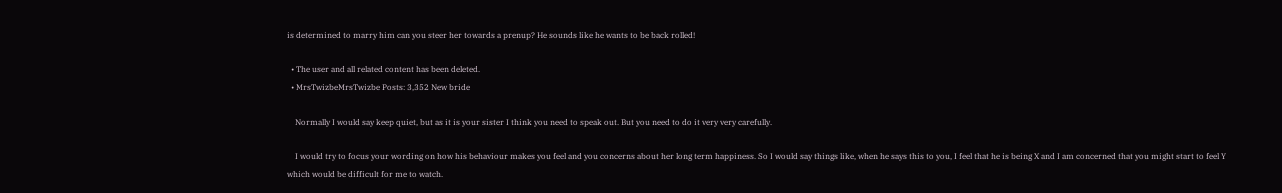is determined to marry him can you steer her towards a prenup? He sounds like he wants to be back rolled!

  • The user and all related content has been deleted.
  • MrsTwizbeMrsTwizbe Posts: 3,352 New bride

    Normally I would say keep quiet, but as it is your sister I think you need to speak out. But you need to do it very very carefully.

    I would try to focus your wording on how his behaviour makes you feel and you concerns about her long term happiness. So I would say things like, when he says this to you, I feel that he is being X and I am concerned that you might start to feel Y which would be difficult for me to watch.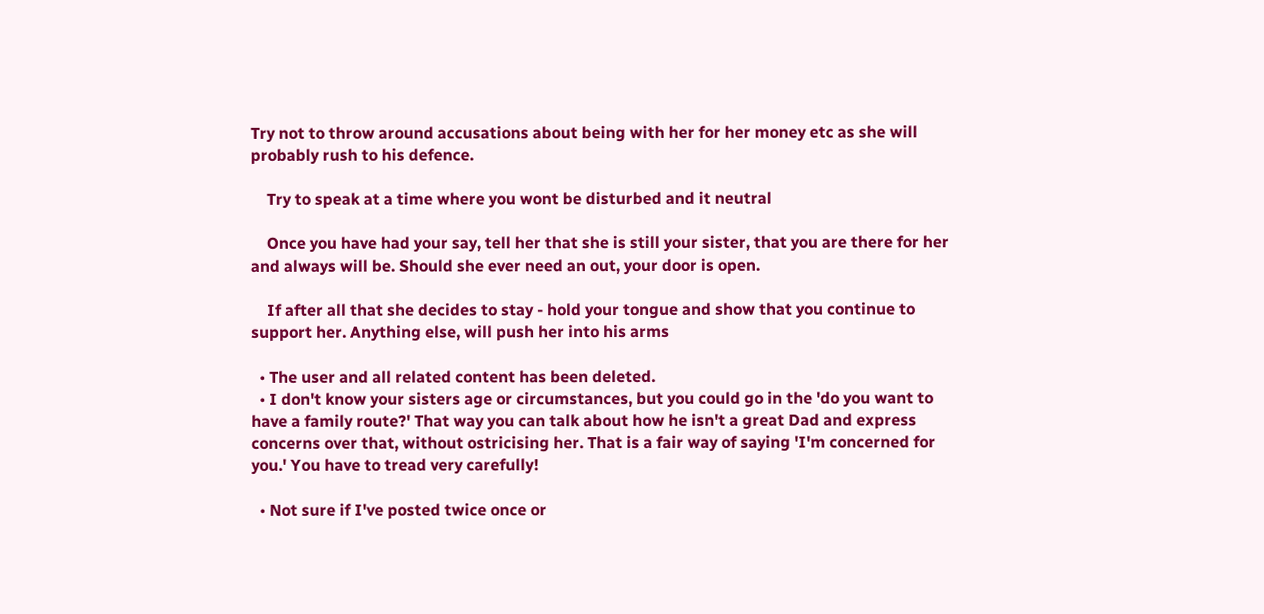Try not to throw around accusations about being with her for her money etc as she will probably rush to his defence.

    Try to speak at a time where you wont be disturbed and it neutral

    Once you have had your say, tell her that she is still your sister, that you are there for her and always will be. Should she ever need an out, your door is open.

    If after all that she decides to stay - hold your tongue and show that you continue to support her. Anything else, will push her into his arms

  • The user and all related content has been deleted.
  • I don't know your sisters age or circumstances, but you could go in the 'do you want to have a family route?' That way you can talk about how he isn't a great Dad and express concerns over that, without ostricising her. That is a fair way of saying 'I'm concerned for you.' You have to tread very carefully!

  • Not sure if I've posted twice once or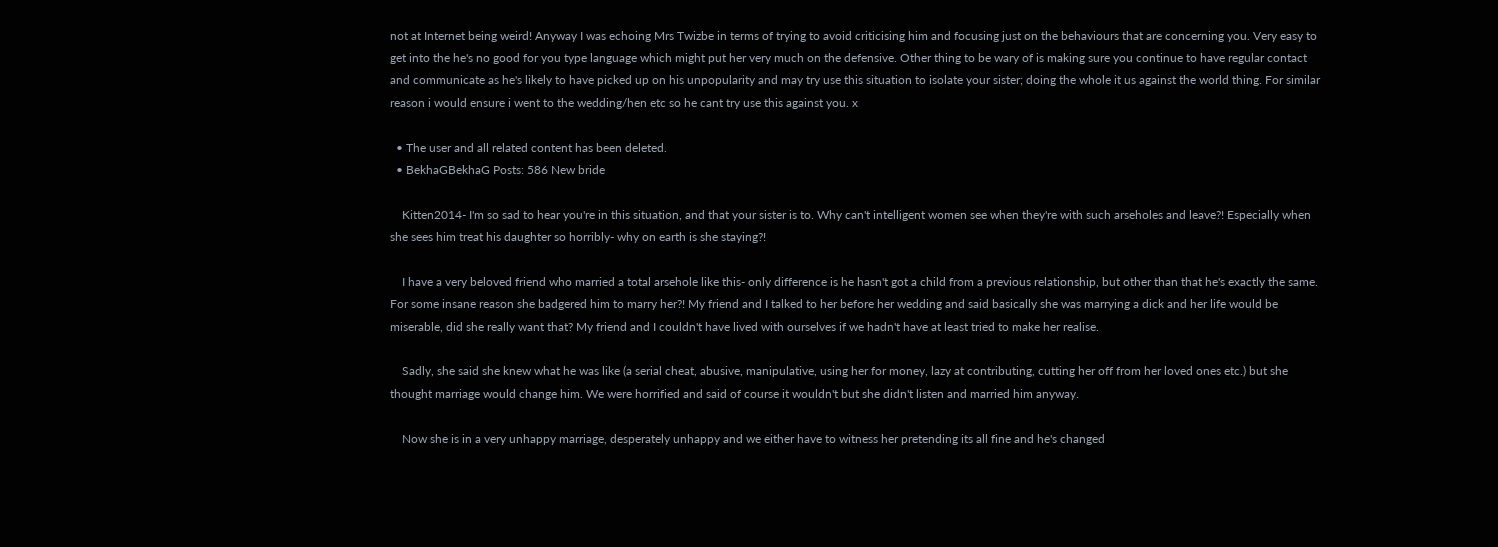not at Internet being weird! Anyway I was echoing Mrs Twizbe in terms of trying to avoid criticising him and focusing just on the behaviours that are concerning you. Very easy to get into the he's no good for you type language which might put her very much on the defensive. Other thing to be wary of is making sure you continue to have regular contact and communicate as he's likely to have picked up on his unpopularity and may try use this situation to isolate your sister; doing the whole it us against the world thing. For similar reason i would ensure i went to the wedding/hen etc so he cant try use this against you. x

  • The user and all related content has been deleted.
  • BekhaGBekhaG Posts: 586 New bride

    Kitten2014- I'm so sad to hear you're in this situation, and that your sister is to. Why can't intelligent women see when they're with such arseholes and leave?! Especially when she sees him treat his daughter so horribly- why on earth is she staying?!

    I have a very beloved friend who married a total arsehole like this- only difference is he hasn't got a child from a previous relationship, but other than that he's exactly the same. For some insane reason she badgered him to marry her?! My friend and I talked to her before her wedding and said basically she was marrying a dick and her life would be miserable, did she really want that? My friend and I couldn't have lived with ourselves if we hadn't have at least tried to make her realise.

    Sadly, she said she knew what he was like (a serial cheat, abusive, manipulative, using her for money, lazy at contributing, cutting her off from her loved ones etc.) but she thought marriage would change him. We were horrified and said of course it wouldn't but she didn't listen and married him anyway.

    Now she is in a very unhappy marriage, desperately unhappy and we either have to witness her pretending its all fine and he's changed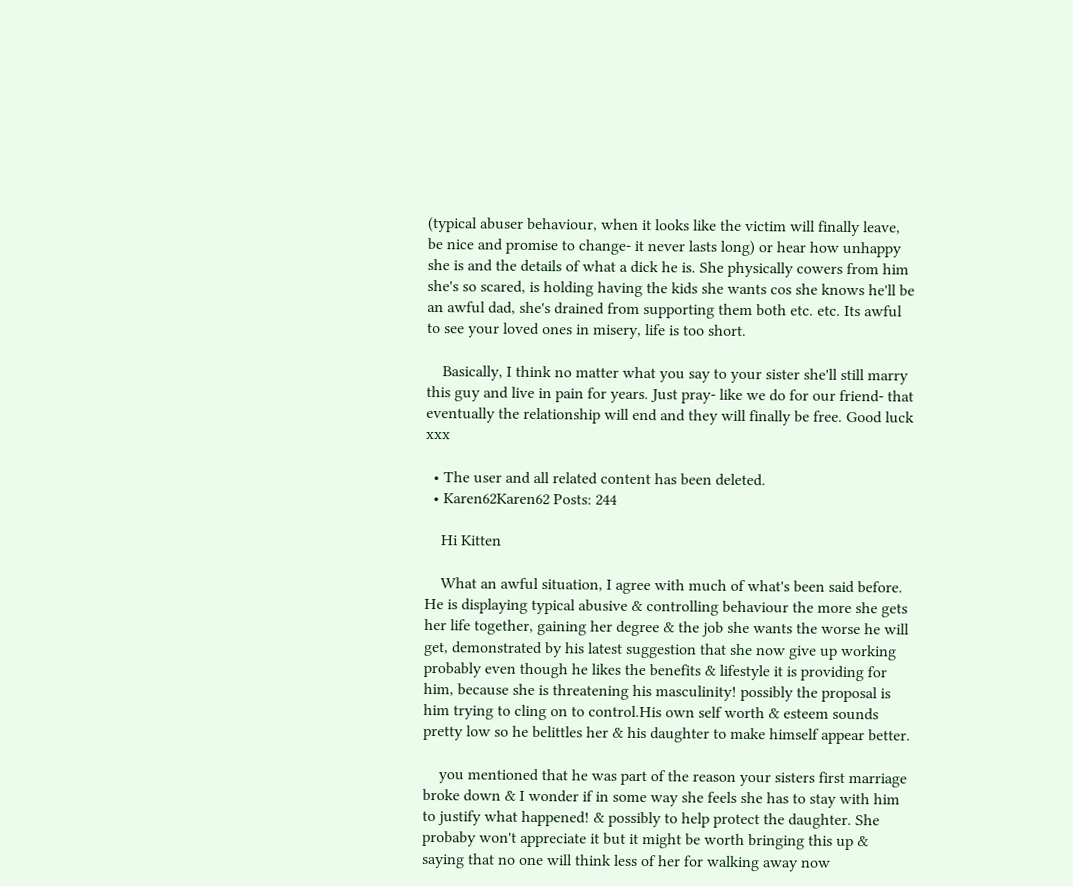(typical abuser behaviour, when it looks like the victim will finally leave, be nice and promise to change- it never lasts long) or hear how unhappy she is and the details of what a dick he is. She physically cowers from him she's so scared, is holding having the kids she wants cos she knows he'll be an awful dad, she's drained from supporting them both etc. etc. Its awful to see your loved ones in misery, life is too short.

    Basically, I think no matter what you say to your sister she'll still marry this guy and live in pain for years. Just pray- like we do for our friend- that eventually the relationship will end and they will finally be free. Good luck xxx

  • The user and all related content has been deleted.
  • Karen62Karen62 Posts: 244

    Hi Kitten

    What an awful situation, I agree with much of what's been said before. He is displaying typical abusive & controlling behaviour the more she gets her life together, gaining her degree & the job she wants the worse he will get, demonstrated by his latest suggestion that she now give up working probably even though he likes the benefits & lifestyle it is providing for him, because she is threatening his masculinity! possibly the proposal is him trying to cling on to control.His own self worth & esteem sounds pretty low so he belittles her & his daughter to make himself appear better.

    you mentioned that he was part of the reason your sisters first marriage broke down & I wonder if in some way she feels she has to stay with him to justify what happened! & possibly to help protect the daughter. She probaby won't appreciate it but it might be worth bringing this up & saying that no one will think less of her for walking away now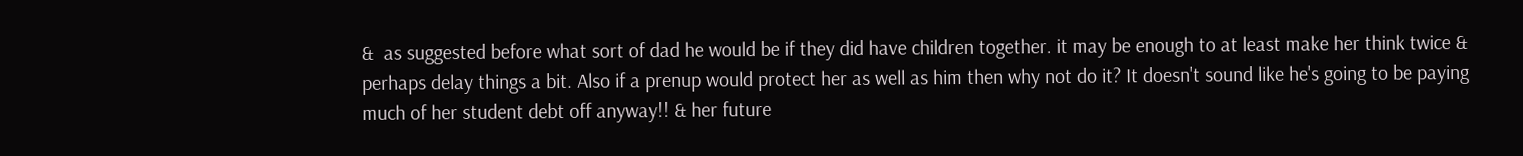&  as suggested before what sort of dad he would be if they did have children together. it may be enough to at least make her think twice & perhaps delay things a bit. Also if a prenup would protect her as well as him then why not do it? It doesn't sound like he's going to be paying much of her student debt off anyway!! & her future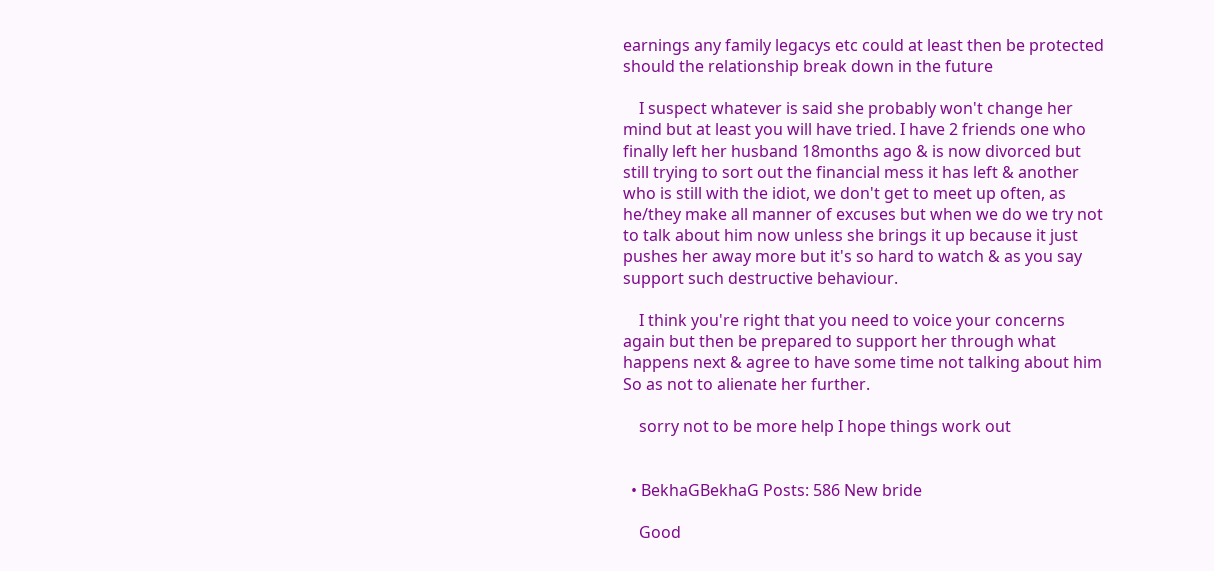earnings any family legacys etc could at least then be protected should the relationship break down in the future

    I suspect whatever is said she probably won't change her mind but at least you will have tried. I have 2 friends one who finally left her husband 18months ago & is now divorced but still trying to sort out the financial mess it has left & another who is still with the idiot, we don't get to meet up often, as he/they make all manner of excuses but when we do we try not to talk about him now unless she brings it up because it just pushes her away more but it's so hard to watch & as you say support such destructive behaviour.

    I think you're right that you need to voice your concerns again but then be prepared to support her through what happens next & agree to have some time not talking about him So as not to alienate her further.

    sorry not to be more help I hope things work out


  • BekhaGBekhaG Posts: 586 New bride

    Good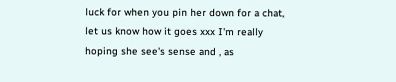luck for when you pin her down for a chat, let us know how it goes xxx I'm really hoping she see's sense and , as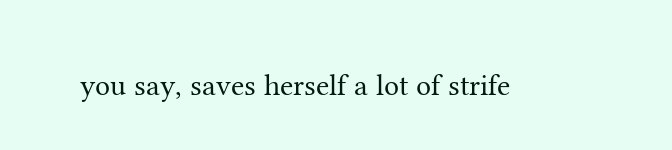you say, saves herself a lot of strife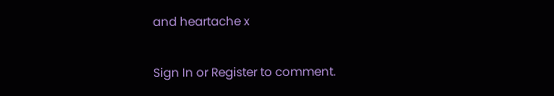and heartache x

Sign In or Register to comment.